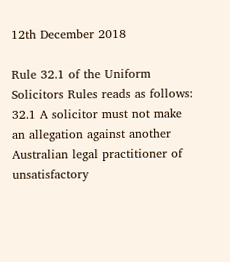12th December 2018

Rule 32.1 of the Uniform Solicitors Rules reads as follows:  32.1 A solicitor must not make an allegation against another Australian legal practitioner of unsatisfactory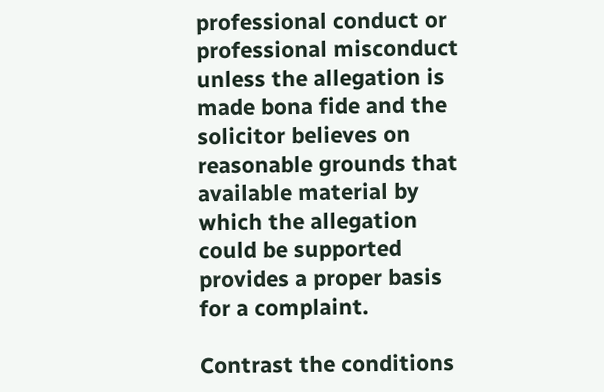professional conduct or professional misconduct unless the allegation is made bona fide and the solicitor believes on reasonable grounds that available material by which the allegation could be supported provides a proper basis for a complaint.

Contrast the conditions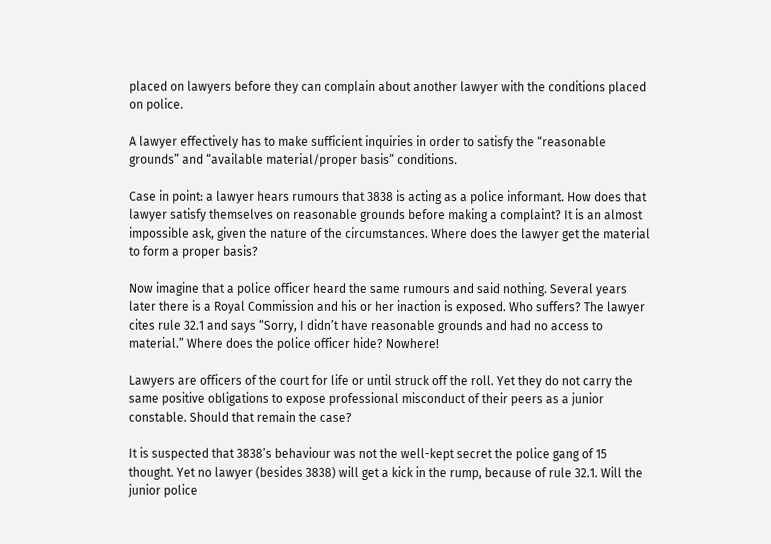placed on lawyers before they can complain about another lawyer with the conditions placed on police.

A lawyer effectively has to make sufficient inquiries in order to satisfy the “reasonable grounds” and “available material/proper basis” conditions.

Case in point: a lawyer hears rumours that 3838 is acting as a police informant. How does that lawyer satisfy themselves on reasonable grounds before making a complaint? It is an almost impossible ask, given the nature of the circumstances. Where does the lawyer get the material to form a proper basis?

Now imagine that a police officer heard the same rumours and said nothing. Several years later there is a Royal Commission and his or her inaction is exposed. Who suffers? The lawyer cites rule 32.1 and says “Sorry, I didn’t have reasonable grounds and had no access to material.” Where does the police officer hide? Nowhere!

Lawyers are officers of the court for life or until struck off the roll. Yet they do not carry the same positive obligations to expose professional misconduct of their peers as a junior constable. Should that remain the case?

It is suspected that 3838’s behaviour was not the well-kept secret the police gang of 15 thought. Yet no lawyer (besides 3838) will get a kick in the rump, because of rule 32.1. Will the junior police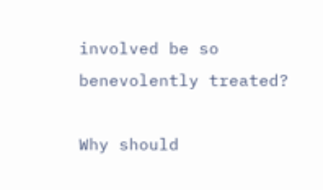involved be so benevolently treated?

Why should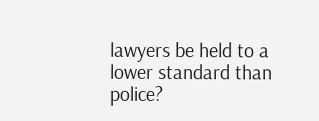lawyers be held to a lower standard than police?